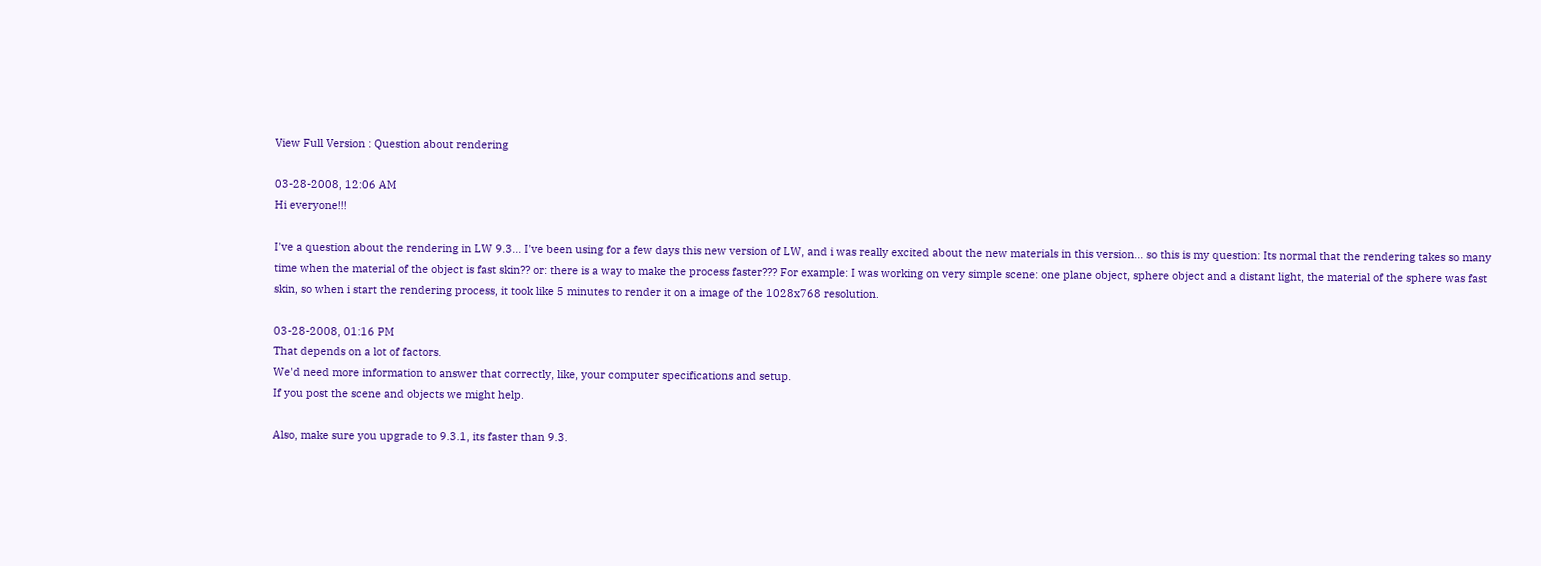View Full Version : Question about rendering

03-28-2008, 12:06 AM
Hi everyone!!!

I've a question about the rendering in LW 9.3... I've been using for a few days this new version of LW, and i was really excited about the new materials in this version... so this is my question: Its normal that the rendering takes so many time when the material of the object is fast skin?? or: there is a way to make the process faster??? For example: I was working on very simple scene: one plane object, sphere object and a distant light, the material of the sphere was fast skin, so when i start the rendering process, it took like 5 minutes to render it on a image of the 1028x768 resolution.

03-28-2008, 01:16 PM
That depends on a lot of factors.
We'd need more information to answer that correctly, like, your computer specifications and setup.
If you post the scene and objects we might help.

Also, make sure you upgrade to 9.3.1, its faster than 9.3.